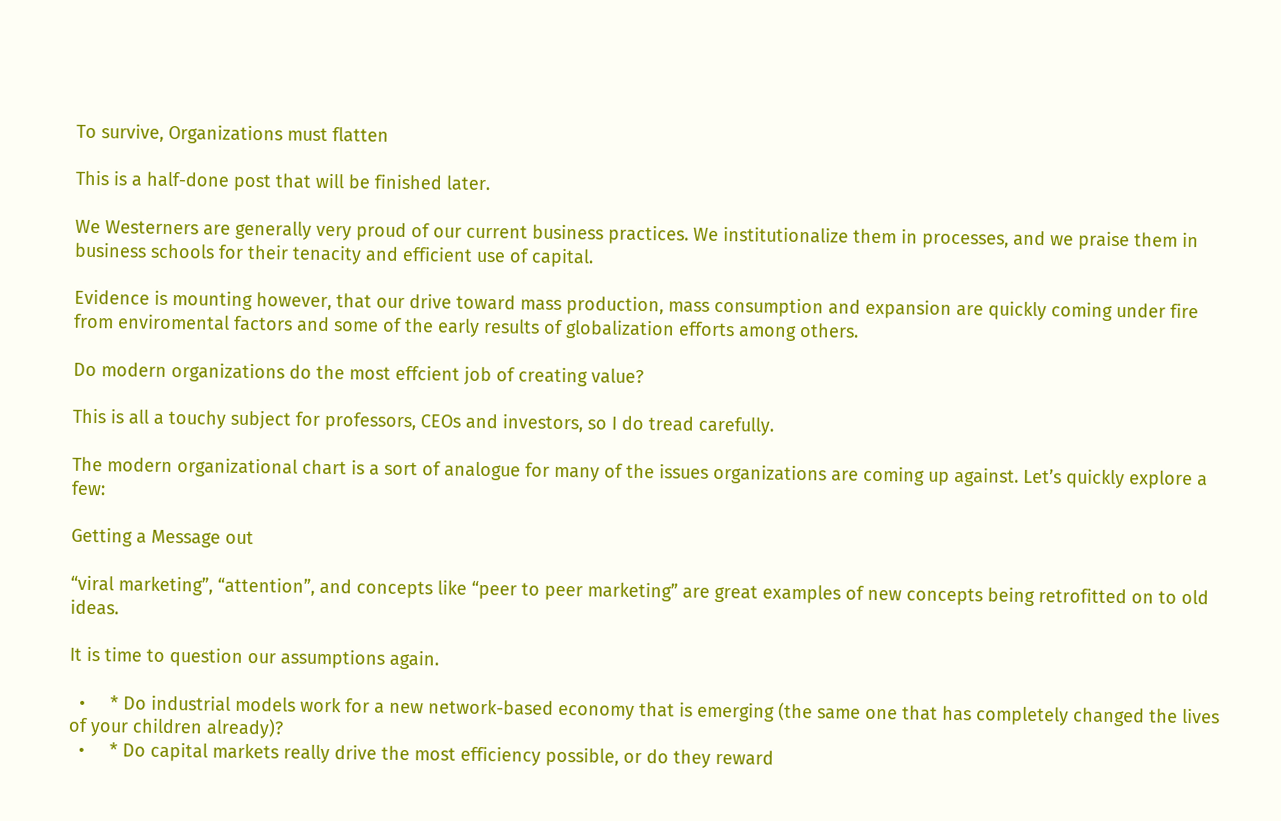To survive, Organizations must flatten

This is a half-done post that will be finished later.

We Westerners are generally very proud of our current business practices. We institutionalize them in processes, and we praise them in business schools for their tenacity and efficient use of capital.

Evidence is mounting however, that our drive toward mass production, mass consumption and expansion are quickly coming under fire from enviromental factors and some of the early results of globalization efforts among others.

Do modern organizations do the most effcient job of creating value?

This is all a touchy subject for professors, CEOs and investors, so I do tread carefully.

The modern organizational chart is a sort of analogue for many of the issues organizations are coming up against. Let’s quickly explore a few:

Getting a Message out

“viral marketing”, “attention”, and concepts like “peer to peer marketing” are great examples of new concepts being retrofitted on to old ideas.

It is time to question our assumptions again.

  •     * Do industrial models work for a new network-based economy that is emerging (the same one that has completely changed the lives of your children already)?
  •     * Do capital markets really drive the most efficiency possible, or do they reward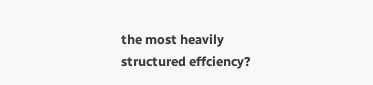the most heavily structured effciency?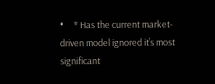•     * Has the current market-driven model ignored it’s most significant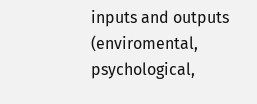inputs and outputs (enviromental, psychological,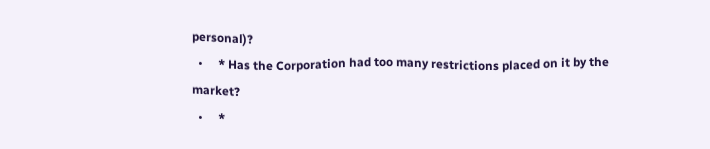personal)?
  •     * Has the Corporation had too many restrictions placed on it by the market?
  •     *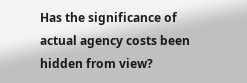Has the significance of actual agency costs been hidden from view?